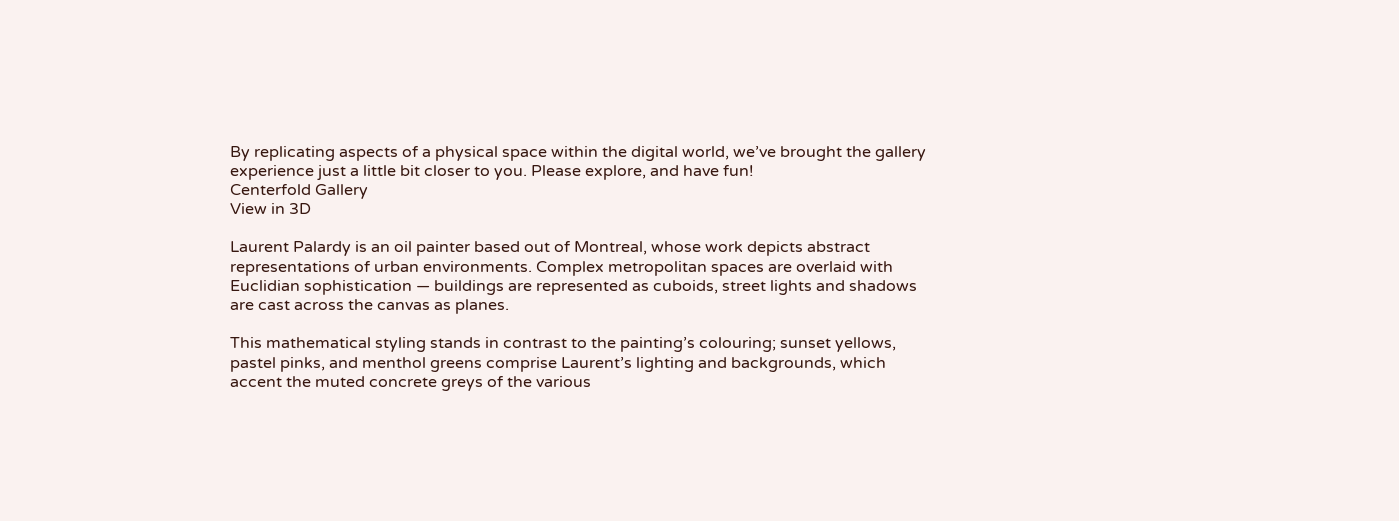By replicating aspects of a physical space within the digital world, we’ve brought the gallery experience just a little bit closer to you. Please explore, and have fun!
Centerfold Gallery
View in 3D

Laurent Palardy is an oil painter based out of Montreal, whose work depicts abstract representations of urban environments. Complex metropolitan spaces are overlaid with Euclidian sophistication — buildings are represented as cuboids, street lights and shadows are cast across the canvas as planes.

This mathematical styling stands in contrast to the painting’s colouring; sunset yellows, pastel pinks, and menthol greens comprise Laurent’s lighting and backgrounds, which accent the muted concrete greys of the various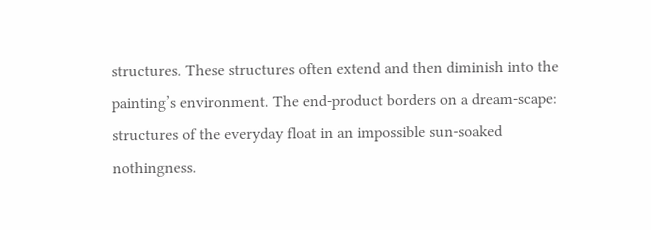structures. These structures often extend and then diminish into the painting’s environment. The end-product borders on a dream-scape: structures of the everyday float in an impossible sun-soaked nothingness.